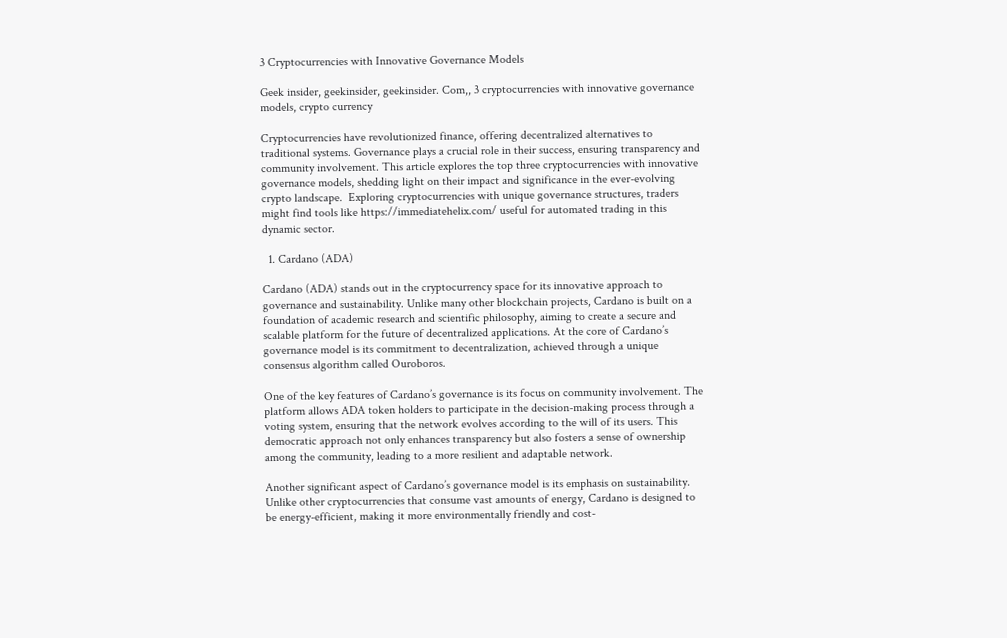3 Cryptocurrencies with Innovative Governance Models

Geek insider, geekinsider, geekinsider. Com,, 3 cryptocurrencies with innovative governance models, crypto currency

Cryptocurrencies have revolutionized finance, offering decentralized alternatives to traditional systems. Governance plays a crucial role in their success, ensuring transparency and community involvement. This article explores the top three cryptocurrencies with innovative governance models, shedding light on their impact and significance in the ever-evolving crypto landscape.  Exploring cryptocurrencies with unique governance structures, traders might find tools like https://immediatehelix.com/ useful for automated trading in this dynamic sector.

  1. Cardano (ADA)

Cardano (ADA) stands out in the cryptocurrency space for its innovative approach to governance and sustainability. Unlike many other blockchain projects, Cardano is built on a foundation of academic research and scientific philosophy, aiming to create a secure and scalable platform for the future of decentralized applications. At the core of Cardano’s governance model is its commitment to decentralization, achieved through a unique consensus algorithm called Ouroboros.

One of the key features of Cardano’s governance is its focus on community involvement. The platform allows ADA token holders to participate in the decision-making process through a voting system, ensuring that the network evolves according to the will of its users. This democratic approach not only enhances transparency but also fosters a sense of ownership among the community, leading to a more resilient and adaptable network.

Another significant aspect of Cardano’s governance model is its emphasis on sustainability. Unlike other cryptocurrencies that consume vast amounts of energy, Cardano is designed to be energy-efficient, making it more environmentally friendly and cost-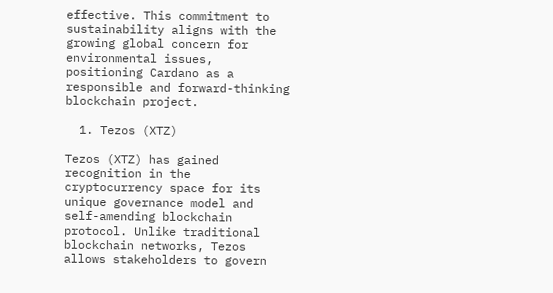effective. This commitment to sustainability aligns with the growing global concern for environmental issues, positioning Cardano as a responsible and forward-thinking blockchain project.

  1. Tezos (XTZ)

Tezos (XTZ) has gained recognition in the cryptocurrency space for its unique governance model and self-amending blockchain protocol. Unlike traditional blockchain networks, Tezos allows stakeholders to govern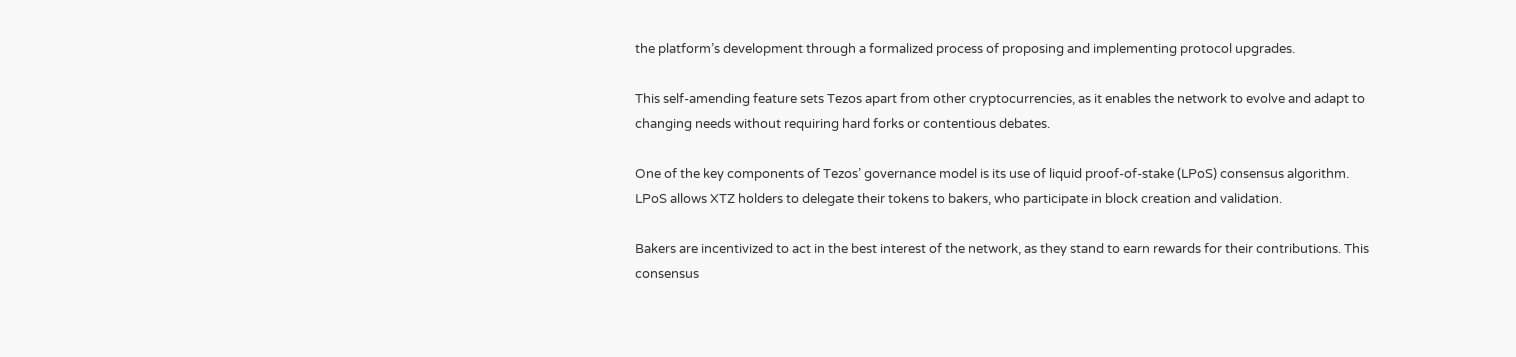the platform’s development through a formalized process of proposing and implementing protocol upgrades.

This self-amending feature sets Tezos apart from other cryptocurrencies, as it enables the network to evolve and adapt to changing needs without requiring hard forks or contentious debates.

One of the key components of Tezos’ governance model is its use of liquid proof-of-stake (LPoS) consensus algorithm. LPoS allows XTZ holders to delegate their tokens to bakers, who participate in block creation and validation.

Bakers are incentivized to act in the best interest of the network, as they stand to earn rewards for their contributions. This consensus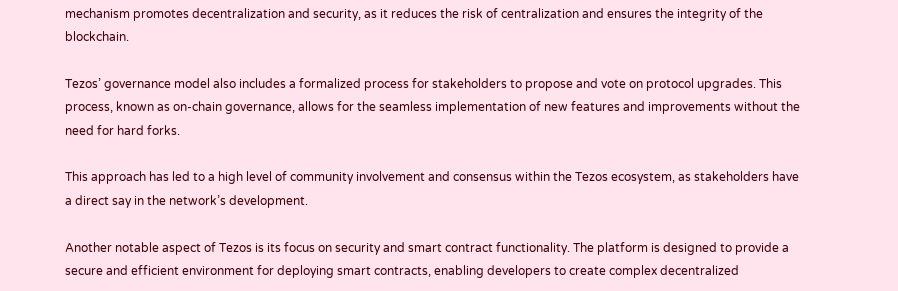mechanism promotes decentralization and security, as it reduces the risk of centralization and ensures the integrity of the blockchain.

Tezos’ governance model also includes a formalized process for stakeholders to propose and vote on protocol upgrades. This process, known as on-chain governance, allows for the seamless implementation of new features and improvements without the need for hard forks.

This approach has led to a high level of community involvement and consensus within the Tezos ecosystem, as stakeholders have a direct say in the network’s development.

Another notable aspect of Tezos is its focus on security and smart contract functionality. The platform is designed to provide a secure and efficient environment for deploying smart contracts, enabling developers to create complex decentralized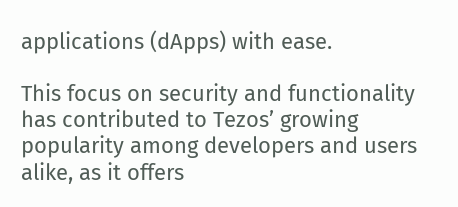applications (dApps) with ease.

This focus on security and functionality has contributed to Tezos’ growing popularity among developers and users alike, as it offers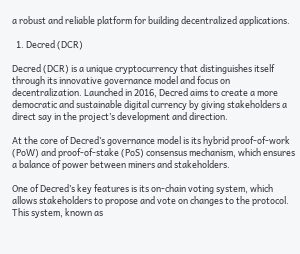a robust and reliable platform for building decentralized applications.

  1. Decred (DCR)

Decred (DCR) is a unique cryptocurrency that distinguishes itself through its innovative governance model and focus on decentralization. Launched in 2016, Decred aims to create a more democratic and sustainable digital currency by giving stakeholders a direct say in the project’s development and direction.

At the core of Decred’s governance model is its hybrid proof-of-work (PoW) and proof-of-stake (PoS) consensus mechanism, which ensures a balance of power between miners and stakeholders.

One of Decred’s key features is its on-chain voting system, which allows stakeholders to propose and vote on changes to the protocol. This system, known as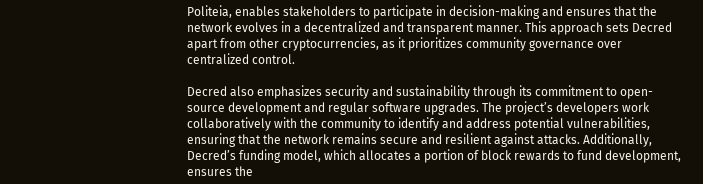Politeia, enables stakeholders to participate in decision-making and ensures that the network evolves in a decentralized and transparent manner. This approach sets Decred apart from other cryptocurrencies, as it prioritizes community governance over centralized control.

Decred also emphasizes security and sustainability through its commitment to open-source development and regular software upgrades. The project’s developers work collaboratively with the community to identify and address potential vulnerabilities, ensuring that the network remains secure and resilient against attacks. Additionally, Decred’s funding model, which allocates a portion of block rewards to fund development, ensures the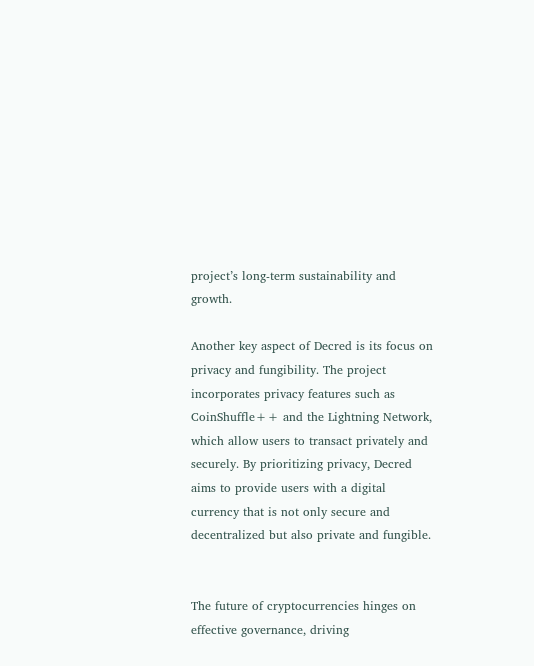project’s long-term sustainability and growth.

Another key aspect of Decred is its focus on privacy and fungibility. The project incorporates privacy features such as CoinShuffle++ and the Lightning Network, which allow users to transact privately and securely. By prioritizing privacy, Decred aims to provide users with a digital currency that is not only secure and decentralized but also private and fungible.


The future of cryptocurrencies hinges on effective governance, driving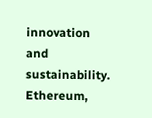innovation and sustainability. Ethereum,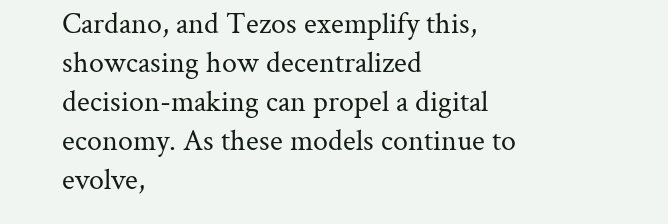Cardano, and Tezos exemplify this, showcasing how decentralized decision-making can propel a digital economy. As these models continue to evolve,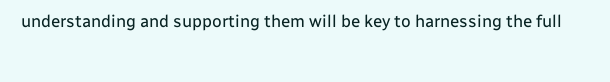understanding and supporting them will be key to harnessing the full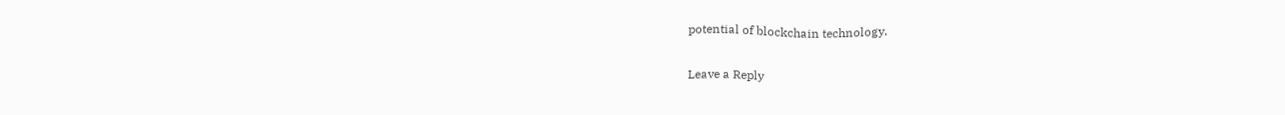potential of blockchain technology.

Leave a Reply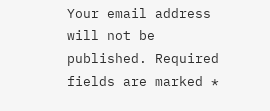Your email address will not be published. Required fields are marked *